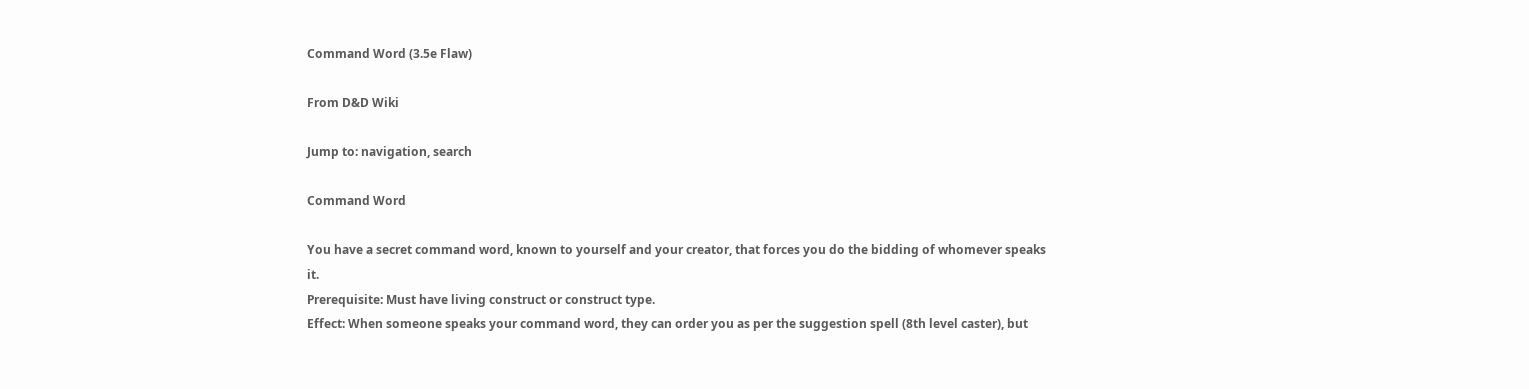Command Word (3.5e Flaw)

From D&D Wiki

Jump to: navigation, search

Command Word

You have a secret command word, known to yourself and your creator, that forces you do the bidding of whomever speaks it.
Prerequisite: Must have living construct or construct type.
Effect: When someone speaks your command word, they can order you as per the suggestion spell (8th level caster), but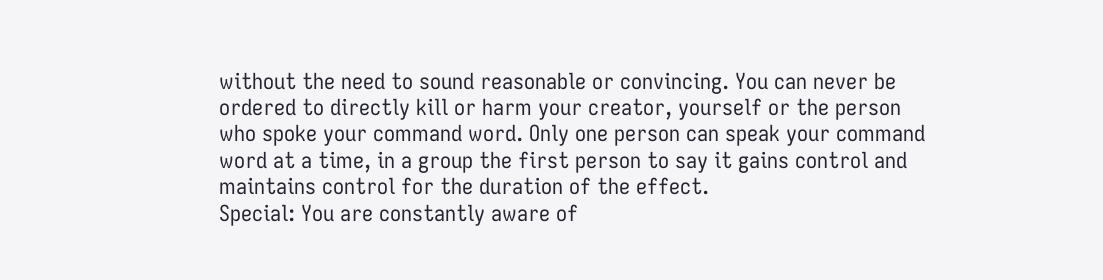without the need to sound reasonable or convincing. You can never be ordered to directly kill or harm your creator, yourself or the person who spoke your command word. Only one person can speak your command word at a time, in a group the first person to say it gains control and maintains control for the duration of the effect.
Special: You are constantly aware of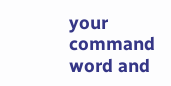your command word and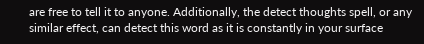are free to tell it to anyone. Additionally, the detect thoughts spell, or any similar effect, can detect this word as it is constantly in your surface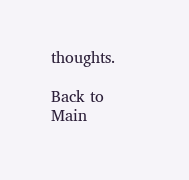thoughts.

Back to Main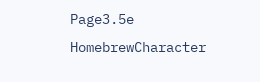Page3.5e HomebrewCharacter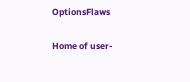OptionsFlaws

Home of user-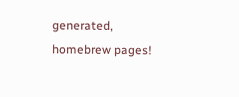generated,
homebrew pages!